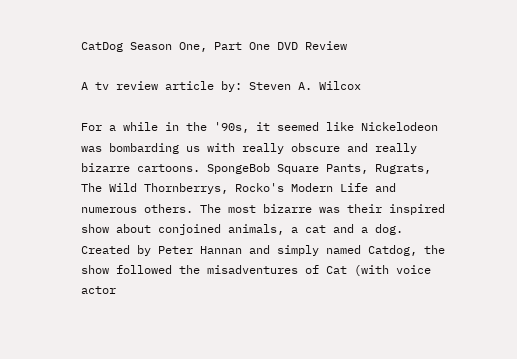CatDog Season One, Part One DVD Review

A tv review article by: Steven A. Wilcox

For a while in the '90s, it seemed like Nickelodeon was bombarding us with really obscure and really bizarre cartoons. SpongeBob Square Pants, Rugrats, The Wild Thornberrys, Rocko's Modern Life and numerous others. The most bizarre was their inspired show about conjoined animals, a cat and a dog. Created by Peter Hannan and simply named Catdog, the show followed the misadventures of Cat (with voice actor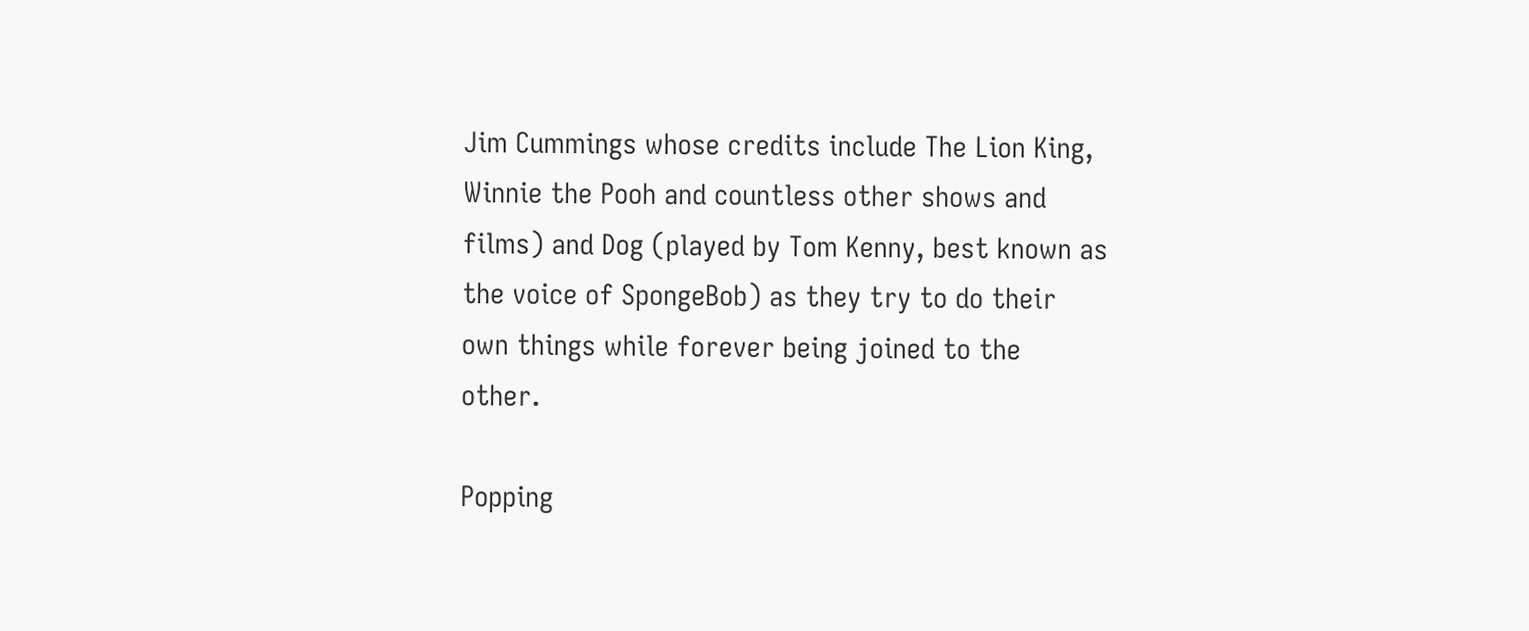Jim Cummings whose credits include The Lion King, Winnie the Pooh and countless other shows and films) and Dog (played by Tom Kenny, best known as the voice of SpongeBob) as they try to do their own things while forever being joined to the other.

Popping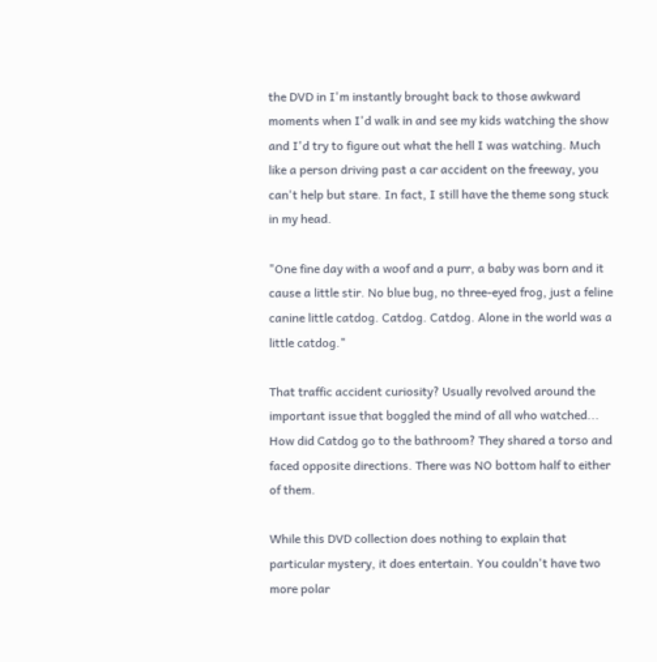the DVD in I'm instantly brought back to those awkward moments when I'd walk in and see my kids watching the show and I'd try to figure out what the hell I was watching. Much like a person driving past a car accident on the freeway, you can't help but stare. In fact, I still have the theme song stuck in my head.

"One fine day with a woof and a purr, a baby was born and it cause a little stir. No blue bug, no three-eyed frog, just a feline canine little catdog. Catdog. Catdog. Alone in the world was a little catdog."

That traffic accident curiosity? Usually revolved around the important issue that boggled the mind of all who watched... How did Catdog go to the bathroom? They shared a torso and faced opposite directions. There was NO bottom half to either of them.

While this DVD collection does nothing to explain that particular mystery, it does entertain. You couldn't have two more polar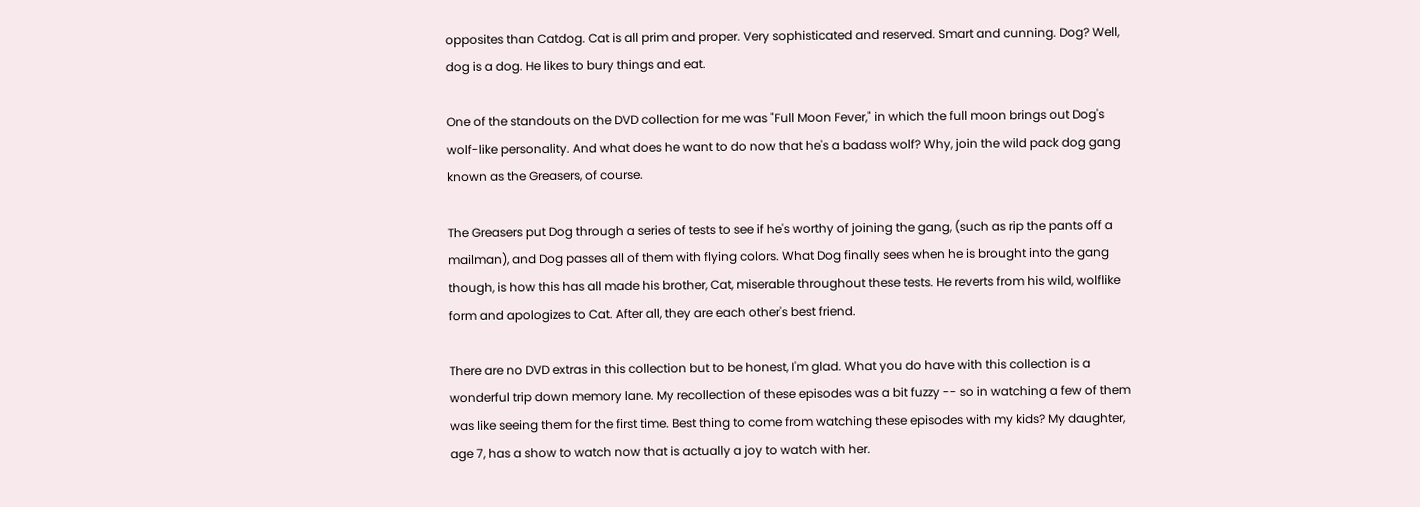opposites than Catdog. Cat is all prim and proper. Very sophisticated and reserved. Smart and cunning. Dog? Well, dog is a dog. He likes to bury things and eat.

One of the standouts on the DVD collection for me was "Full Moon Fever," in which the full moon brings out Dog's wolf-like personality. And what does he want to do now that he's a badass wolf? Why, join the wild pack dog gang known as the Greasers, of course.

The Greasers put Dog through a series of tests to see if he's worthy of joining the gang, (such as rip the pants off a mailman), and Dog passes all of them with flying colors. What Dog finally sees when he is brought into the gang though, is how this has all made his brother, Cat, miserable throughout these tests. He reverts from his wild, wolflike form and apologizes to Cat. After all, they are each other's best friend.

There are no DVD extras in this collection but to be honest, I'm glad. What you do have with this collection is a wonderful trip down memory lane. My recollection of these episodes was a bit fuzzy -- so in watching a few of them was like seeing them for the first time. Best thing to come from watching these episodes with my kids? My daughter, age 7, has a show to watch now that is actually a joy to watch with her.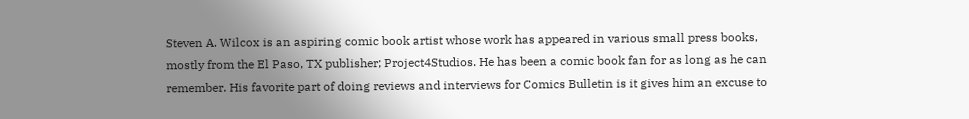Steven A. Wilcox is an aspiring comic book artist whose work has appeared in various small press books, mostly from the El Paso, TX publisher; Project4Studios. He has been a comic book fan for as long as he can remember. His favorite part of doing reviews and interviews for Comics Bulletin is it gives him an excuse to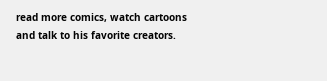read more comics, watch cartoons and talk to his favorite creators.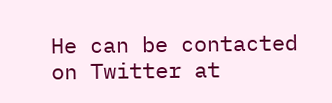He can be contacted on Twitter at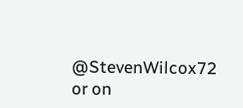@StevenWilcox72 or on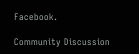Facebook.

Community Discussion